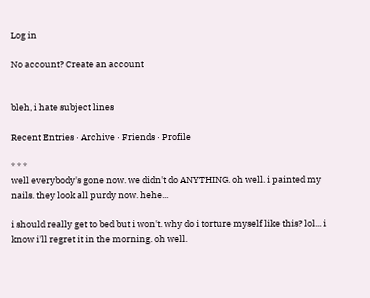Log in

No account? Create an account


bleh, i hate subject lines

Recent Entries · Archive · Friends · Profile

* * *
well everybody's gone now. we didn't do ANYTHING. oh well. i painted my nails. they look all purdy now. hehe...

i should really get to bed but i won't. why do i torture myself like this? lol... i know i'll regret it in the morning. oh well.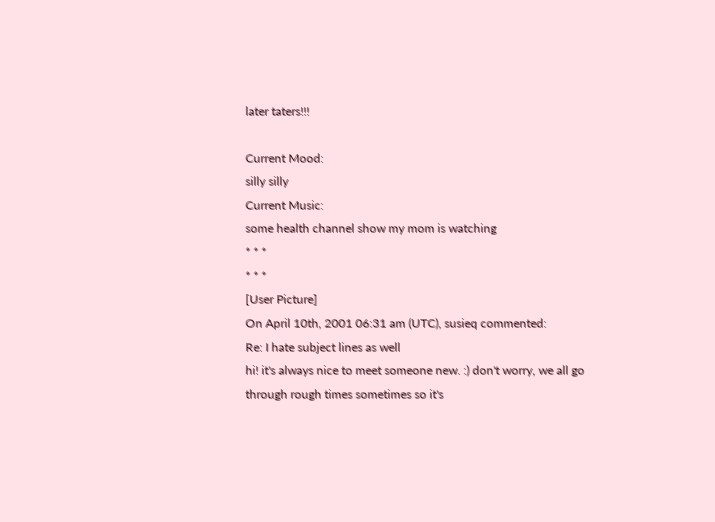later taters!!!

Current Mood:
silly silly
Current Music:
some health channel show my mom is watching
* * *
* * *
[User Picture]
On April 10th, 2001 06:31 am (UTC), susieq commented:
Re: I hate subject lines as well
hi! it's always nice to meet someone new. :) don't worry, we all go through rough times sometimes so it's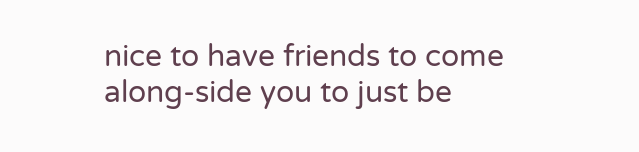nice to have friends to come along-side you to just be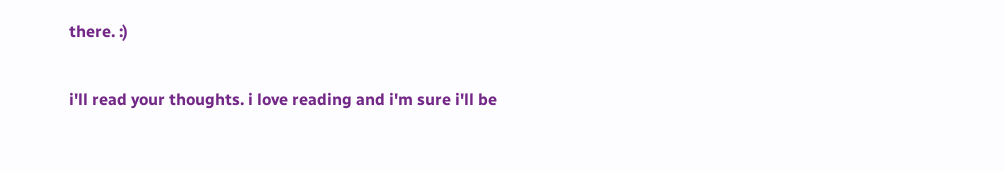there. :)

i'll read your thoughts. i love reading and i'm sure i'll be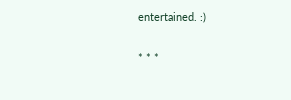entertained. :)

* * *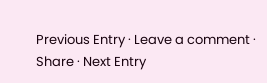Previous Entry · Leave a comment · Share · Next Entry